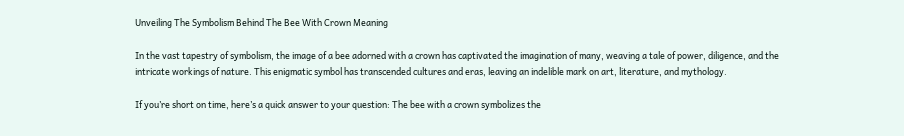Unveiling The Symbolism Behind The Bee With Crown Meaning

In the vast tapestry of symbolism, the image of a bee adorned with a crown has captivated the imagination of many, weaving a tale of power, diligence, and the intricate workings of nature. This enigmatic symbol has transcended cultures and eras, leaving an indelible mark on art, literature, and mythology.

If you’re short on time, here’s a quick answer to your question: The bee with a crown symbolizes the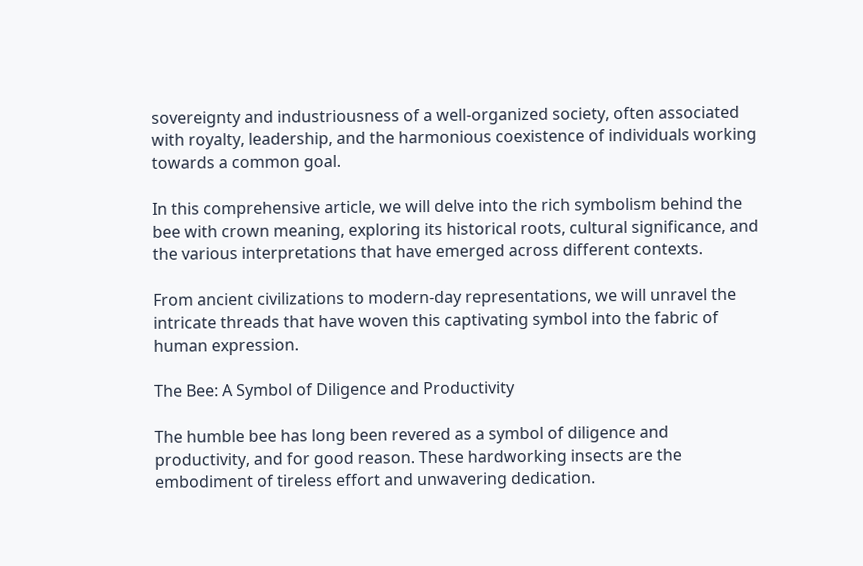sovereignty and industriousness of a well-organized society, often associated with royalty, leadership, and the harmonious coexistence of individuals working towards a common goal.

In this comprehensive article, we will delve into the rich symbolism behind the bee with crown meaning, exploring its historical roots, cultural significance, and the various interpretations that have emerged across different contexts.

From ancient civilizations to modern-day representations, we will unravel the intricate threads that have woven this captivating symbol into the fabric of human expression.

The Bee: A Symbol of Diligence and Productivity

The humble bee has long been revered as a symbol of diligence and productivity, and for good reason. These hardworking insects are the embodiment of tireless effort and unwavering dedication.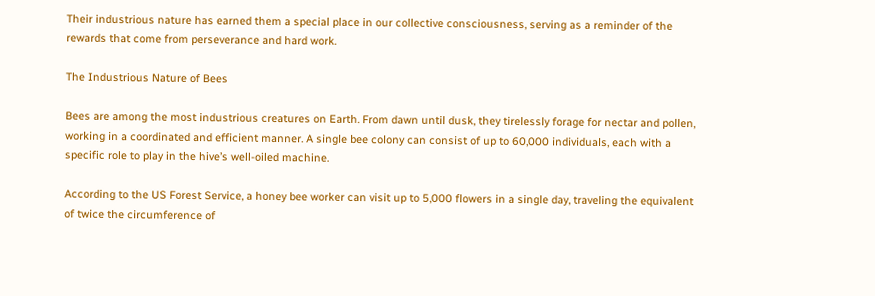Their industrious nature has earned them a special place in our collective consciousness, serving as a reminder of the rewards that come from perseverance and hard work.

The Industrious Nature of Bees

Bees are among the most industrious creatures on Earth. From dawn until dusk, they tirelessly forage for nectar and pollen, working in a coordinated and efficient manner. A single bee colony can consist of up to 60,000 individuals, each with a specific role to play in the hive’s well-oiled machine.

According to the US Forest Service, a honey bee worker can visit up to 5,000 flowers in a single day, traveling the equivalent of twice the circumference of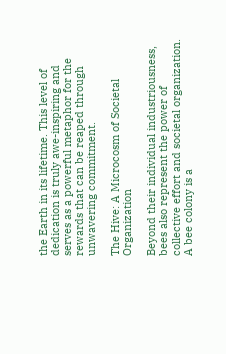the Earth in its lifetime. This level of dedication is truly awe-inspiring and serves as a powerful metaphor for the rewards that can be reaped through unwavering commitment.

The Hive: A Microcosm of Societal Organization

Beyond their individual industriousness, bees also represent the power of collective effort and societal organization. A bee colony is a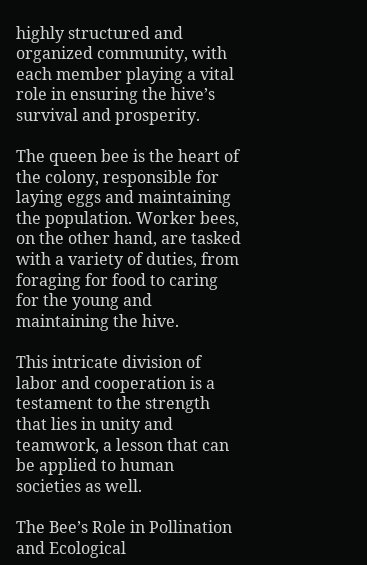highly structured and organized community, with each member playing a vital role in ensuring the hive’s survival and prosperity.

The queen bee is the heart of the colony, responsible for laying eggs and maintaining the population. Worker bees, on the other hand, are tasked with a variety of duties, from foraging for food to caring for the young and maintaining the hive.

This intricate division of labor and cooperation is a testament to the strength that lies in unity and teamwork, a lesson that can be applied to human societies as well.

The Bee’s Role in Pollination and Ecological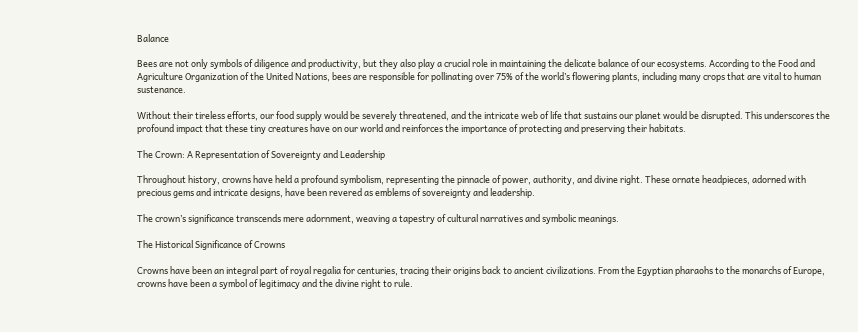Balance

Bees are not only symbols of diligence and productivity, but they also play a crucial role in maintaining the delicate balance of our ecosystems. According to the Food and Agriculture Organization of the United Nations, bees are responsible for pollinating over 75% of the world’s flowering plants, including many crops that are vital to human sustenance.

Without their tireless efforts, our food supply would be severely threatened, and the intricate web of life that sustains our planet would be disrupted. This underscores the profound impact that these tiny creatures have on our world and reinforces the importance of protecting and preserving their habitats.

The Crown: A Representation of Sovereignty and Leadership

Throughout history, crowns have held a profound symbolism, representing the pinnacle of power, authority, and divine right. These ornate headpieces, adorned with precious gems and intricate designs, have been revered as emblems of sovereignty and leadership.

The crown’s significance transcends mere adornment, weaving a tapestry of cultural narratives and symbolic meanings.

The Historical Significance of Crowns

Crowns have been an integral part of royal regalia for centuries, tracing their origins back to ancient civilizations. From the Egyptian pharaohs to the monarchs of Europe, crowns have been a symbol of legitimacy and the divine right to rule.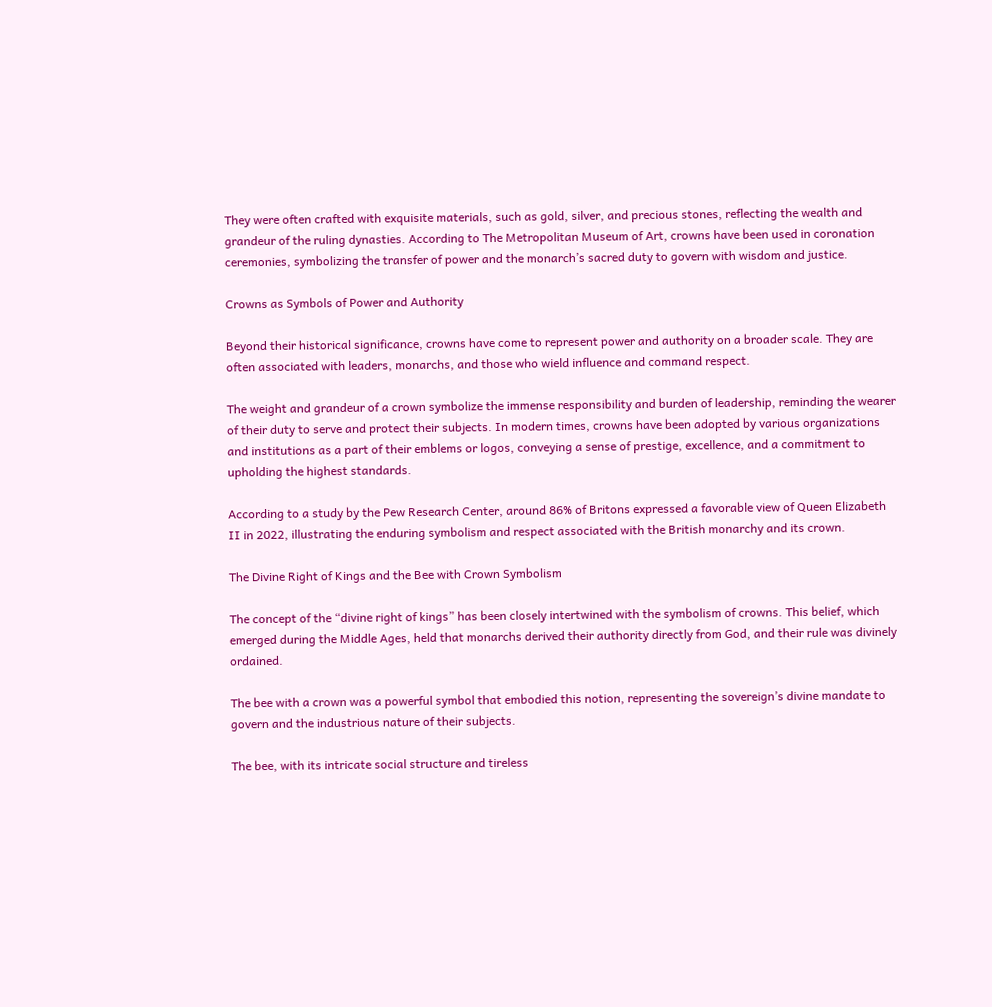They were often crafted with exquisite materials, such as gold, silver, and precious stones, reflecting the wealth and grandeur of the ruling dynasties. According to The Metropolitan Museum of Art, crowns have been used in coronation ceremonies, symbolizing the transfer of power and the monarch’s sacred duty to govern with wisdom and justice.

Crowns as Symbols of Power and Authority

Beyond their historical significance, crowns have come to represent power and authority on a broader scale. They are often associated with leaders, monarchs, and those who wield influence and command respect.

The weight and grandeur of a crown symbolize the immense responsibility and burden of leadership, reminding the wearer of their duty to serve and protect their subjects. In modern times, crowns have been adopted by various organizations and institutions as a part of their emblems or logos, conveying a sense of prestige, excellence, and a commitment to upholding the highest standards.

According to a study by the Pew Research Center, around 86% of Britons expressed a favorable view of Queen Elizabeth II in 2022, illustrating the enduring symbolism and respect associated with the British monarchy and its crown.

The Divine Right of Kings and the Bee with Crown Symbolism

The concept of the “divine right of kings” has been closely intertwined with the symbolism of crowns. This belief, which emerged during the Middle Ages, held that monarchs derived their authority directly from God, and their rule was divinely ordained.

The bee with a crown was a powerful symbol that embodied this notion, representing the sovereign’s divine mandate to govern and the industrious nature of their subjects.

The bee, with its intricate social structure and tireless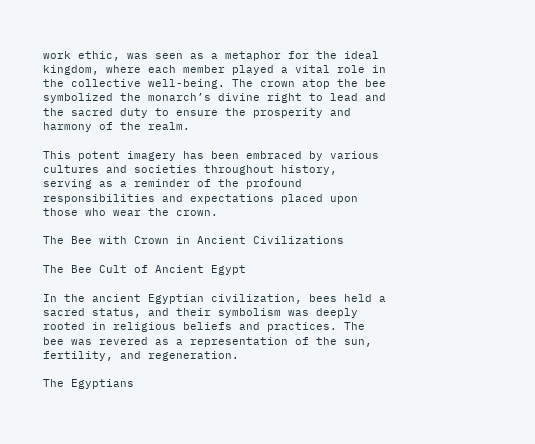work ethic, was seen as a metaphor for the ideal kingdom, where each member played a vital role in the collective well-being. The crown atop the bee symbolized the monarch’s divine right to lead and the sacred duty to ensure the prosperity and harmony of the realm.

This potent imagery has been embraced by various cultures and societies throughout history, serving as a reminder of the profound responsibilities and expectations placed upon those who wear the crown.

The Bee with Crown in Ancient Civilizations

The Bee Cult of Ancient Egypt

In the ancient Egyptian civilization, bees held a sacred status, and their symbolism was deeply rooted in religious beliefs and practices. The bee was revered as a representation of the sun, fertility, and regeneration.

The Egyptians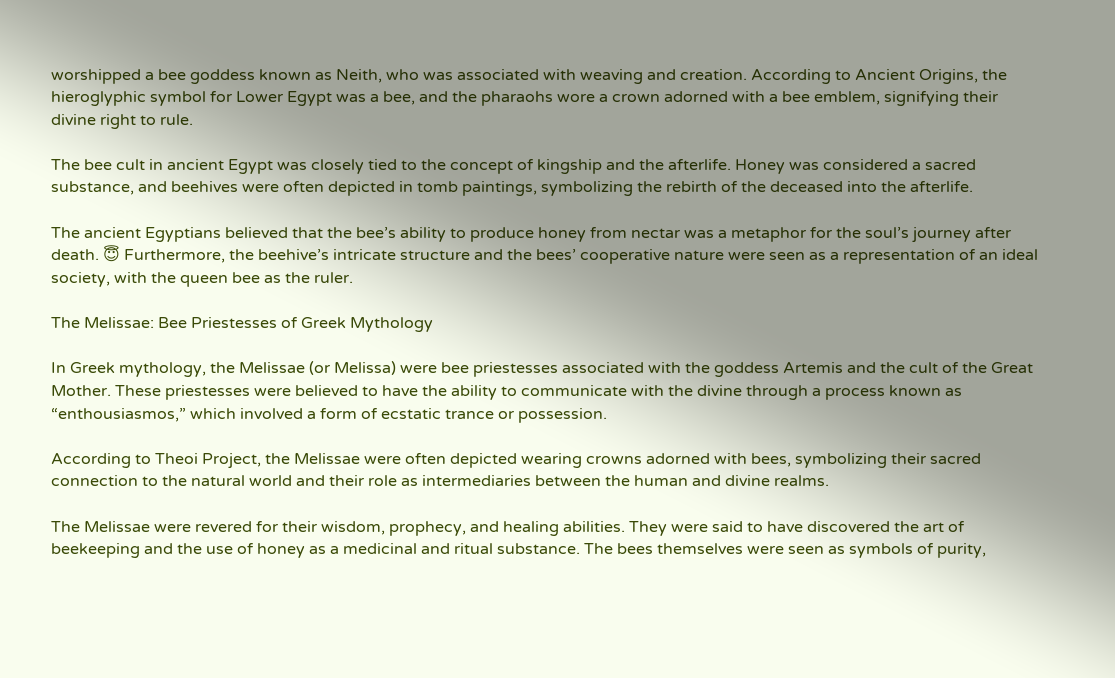worshipped a bee goddess known as Neith, who was associated with weaving and creation. According to Ancient Origins, the hieroglyphic symbol for Lower Egypt was a bee, and the pharaohs wore a crown adorned with a bee emblem, signifying their divine right to rule.

The bee cult in ancient Egypt was closely tied to the concept of kingship and the afterlife. Honey was considered a sacred substance, and beehives were often depicted in tomb paintings, symbolizing the rebirth of the deceased into the afterlife.

The ancient Egyptians believed that the bee’s ability to produce honey from nectar was a metaphor for the soul’s journey after death. 😇 Furthermore, the beehive’s intricate structure and the bees’ cooperative nature were seen as a representation of an ideal society, with the queen bee as the ruler.

The Melissae: Bee Priestesses of Greek Mythology

In Greek mythology, the Melissae (or Melissa) were bee priestesses associated with the goddess Artemis and the cult of the Great Mother. These priestesses were believed to have the ability to communicate with the divine through a process known as “enthousiasmos,” which involved a form of ecstatic trance or possession.

According to Theoi Project, the Melissae were often depicted wearing crowns adorned with bees, symbolizing their sacred connection to the natural world and their role as intermediaries between the human and divine realms.

The Melissae were revered for their wisdom, prophecy, and healing abilities. They were said to have discovered the art of beekeeping and the use of honey as a medicinal and ritual substance. The bees themselves were seen as symbols of purity,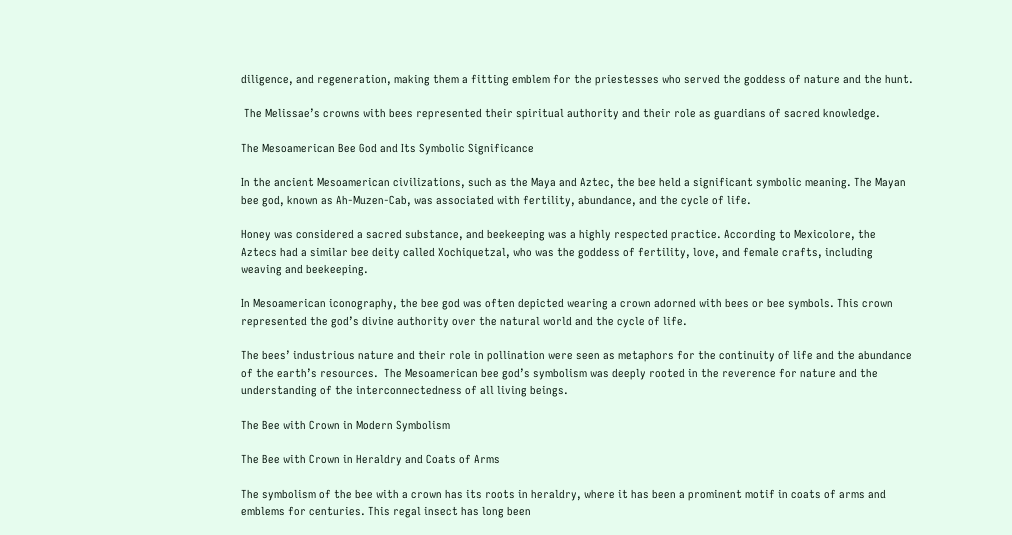diligence, and regeneration, making them a fitting emblem for the priestesses who served the goddess of nature and the hunt.

 The Melissae’s crowns with bees represented their spiritual authority and their role as guardians of sacred knowledge.

The Mesoamerican Bee God and Its Symbolic Significance

In the ancient Mesoamerican civilizations, such as the Maya and Aztec, the bee held a significant symbolic meaning. The Mayan bee god, known as Ah-Muzen-Cab, was associated with fertility, abundance, and the cycle of life.

Honey was considered a sacred substance, and beekeeping was a highly respected practice. According to Mexicolore, the Aztecs had a similar bee deity called Xochiquetzal, who was the goddess of fertility, love, and female crafts, including weaving and beekeeping.

In Mesoamerican iconography, the bee god was often depicted wearing a crown adorned with bees or bee symbols. This crown represented the god’s divine authority over the natural world and the cycle of life.

The bees’ industrious nature and their role in pollination were seen as metaphors for the continuity of life and the abundance of the earth’s resources.  The Mesoamerican bee god’s symbolism was deeply rooted in the reverence for nature and the understanding of the interconnectedness of all living beings.

The Bee with Crown in Modern Symbolism

The Bee with Crown in Heraldry and Coats of Arms

The symbolism of the bee with a crown has its roots in heraldry, where it has been a prominent motif in coats of arms and emblems for centuries. This regal insect has long been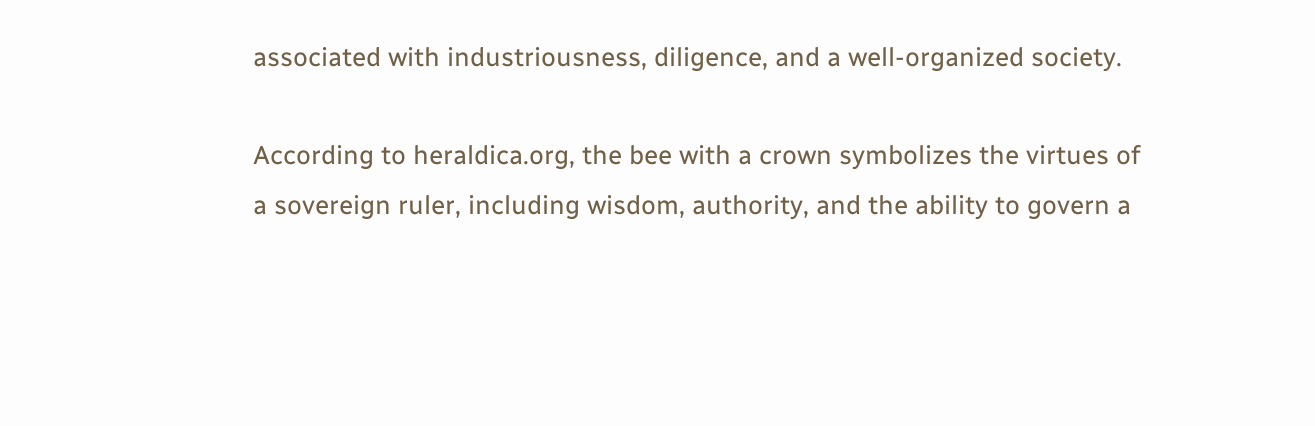associated with industriousness, diligence, and a well-organized society.

According to heraldica.org, the bee with a crown symbolizes the virtues of a sovereign ruler, including wisdom, authority, and the ability to govern a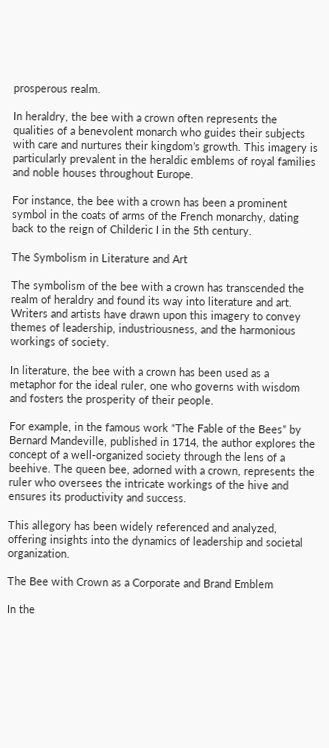prosperous realm.

In heraldry, the bee with a crown often represents the qualities of a benevolent monarch who guides their subjects with care and nurtures their kingdom’s growth. This imagery is particularly prevalent in the heraldic emblems of royal families and noble houses throughout Europe.

For instance, the bee with a crown has been a prominent symbol in the coats of arms of the French monarchy, dating back to the reign of Childeric I in the 5th century.

The Symbolism in Literature and Art

The symbolism of the bee with a crown has transcended the realm of heraldry and found its way into literature and art. Writers and artists have drawn upon this imagery to convey themes of leadership, industriousness, and the harmonious workings of society.

In literature, the bee with a crown has been used as a metaphor for the ideal ruler, one who governs with wisdom and fosters the prosperity of their people.

For example, in the famous work “The Fable of the Bees” by Bernard Mandeville, published in 1714, the author explores the concept of a well-organized society through the lens of a beehive. The queen bee, adorned with a crown, represents the ruler who oversees the intricate workings of the hive and ensures its productivity and success.

This allegory has been widely referenced and analyzed, offering insights into the dynamics of leadership and societal organization.

The Bee with Crown as a Corporate and Brand Emblem

In the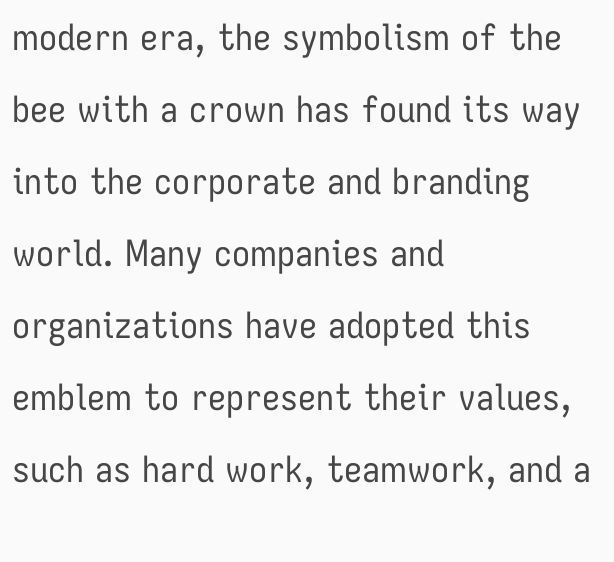modern era, the symbolism of the bee with a crown has found its way into the corporate and branding world. Many companies and organizations have adopted this emblem to represent their values, such as hard work, teamwork, and a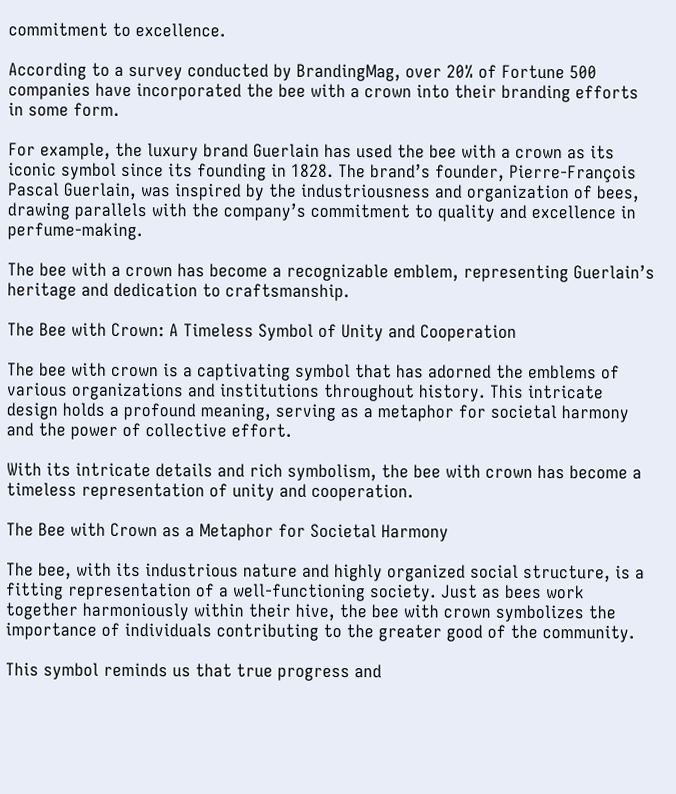commitment to excellence.

According to a survey conducted by BrandingMag, over 20% of Fortune 500 companies have incorporated the bee with a crown into their branding efforts in some form.

For example, the luxury brand Guerlain has used the bee with a crown as its iconic symbol since its founding in 1828. The brand’s founder, Pierre-François Pascal Guerlain, was inspired by the industriousness and organization of bees, drawing parallels with the company’s commitment to quality and excellence in perfume-making.

The bee with a crown has become a recognizable emblem, representing Guerlain’s heritage and dedication to craftsmanship.

The Bee with Crown: A Timeless Symbol of Unity and Cooperation

The bee with crown is a captivating symbol that has adorned the emblems of various organizations and institutions throughout history. This intricate design holds a profound meaning, serving as a metaphor for societal harmony and the power of collective effort.

With its intricate details and rich symbolism, the bee with crown has become a timeless representation of unity and cooperation.

The Bee with Crown as a Metaphor for Societal Harmony

The bee, with its industrious nature and highly organized social structure, is a fitting representation of a well-functioning society. Just as bees work together harmoniously within their hive, the bee with crown symbolizes the importance of individuals contributing to the greater good of the community.

This symbol reminds us that true progress and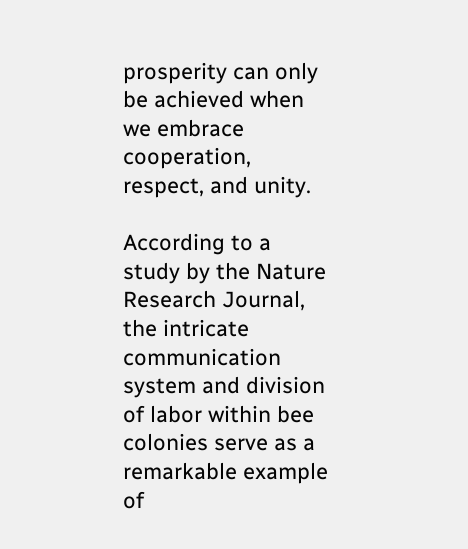prosperity can only be achieved when we embrace cooperation, respect, and unity.

According to a study by the Nature Research Journal, the intricate communication system and division of labor within bee colonies serve as a remarkable example of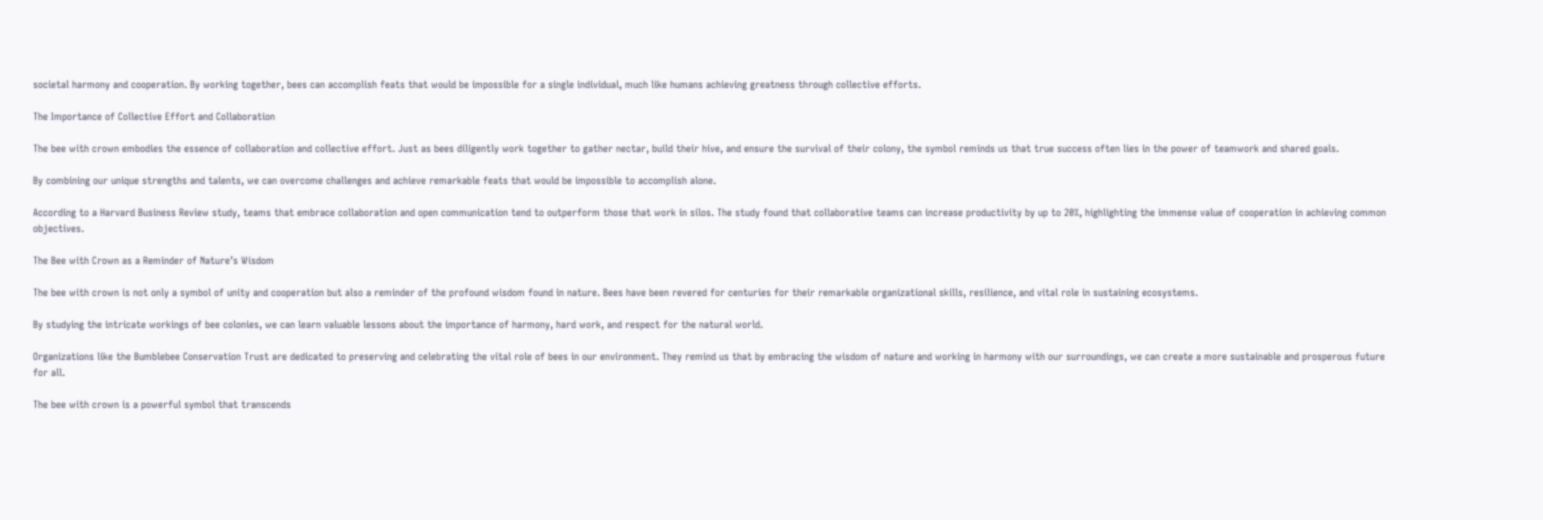societal harmony and cooperation. By working together, bees can accomplish feats that would be impossible for a single individual, much like humans achieving greatness through collective efforts.

The Importance of Collective Effort and Collaboration

The bee with crown embodies the essence of collaboration and collective effort. Just as bees diligently work together to gather nectar, build their hive, and ensure the survival of their colony, the symbol reminds us that true success often lies in the power of teamwork and shared goals.

By combining our unique strengths and talents, we can overcome challenges and achieve remarkable feats that would be impossible to accomplish alone.

According to a Harvard Business Review study, teams that embrace collaboration and open communication tend to outperform those that work in silos. The study found that collaborative teams can increase productivity by up to 20%, highlighting the immense value of cooperation in achieving common objectives.

The Bee with Crown as a Reminder of Nature’s Wisdom

The bee with crown is not only a symbol of unity and cooperation but also a reminder of the profound wisdom found in nature. Bees have been revered for centuries for their remarkable organizational skills, resilience, and vital role in sustaining ecosystems.

By studying the intricate workings of bee colonies, we can learn valuable lessons about the importance of harmony, hard work, and respect for the natural world.

Organizations like the Bumblebee Conservation Trust are dedicated to preserving and celebrating the vital role of bees in our environment. They remind us that by embracing the wisdom of nature and working in harmony with our surroundings, we can create a more sustainable and prosperous future for all.

The bee with crown is a powerful symbol that transcends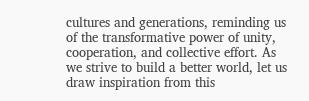cultures and generations, reminding us of the transformative power of unity, cooperation, and collective effort. As we strive to build a better world, let us draw inspiration from this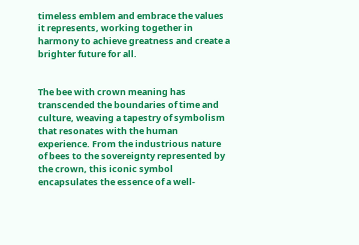timeless emblem and embrace the values it represents, working together in harmony to achieve greatness and create a brighter future for all.


The bee with crown meaning has transcended the boundaries of time and culture, weaving a tapestry of symbolism that resonates with the human experience. From the industrious nature of bees to the sovereignty represented by the crown, this iconic symbol encapsulates the essence of a well-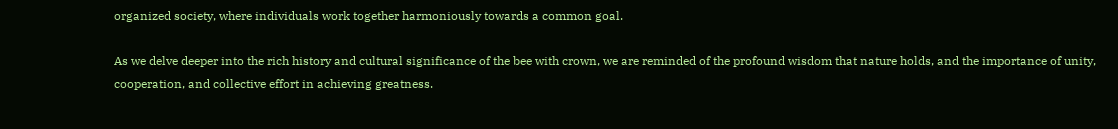organized society, where individuals work together harmoniously towards a common goal.

As we delve deeper into the rich history and cultural significance of the bee with crown, we are reminded of the profound wisdom that nature holds, and the importance of unity, cooperation, and collective effort in achieving greatness.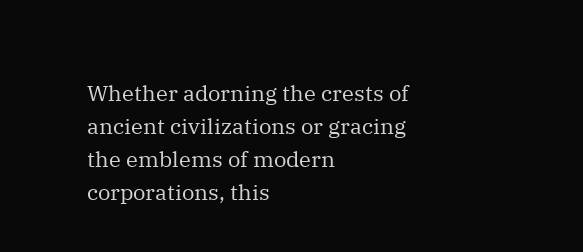Whether adorning the crests of ancient civilizations or gracing the emblems of modern corporations, this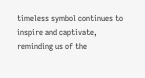timeless symbol continues to inspire and captivate, reminding us of the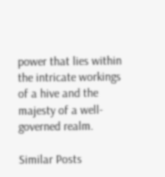power that lies within the intricate workings of a hive and the majesty of a well-governed realm.

Similar Posts